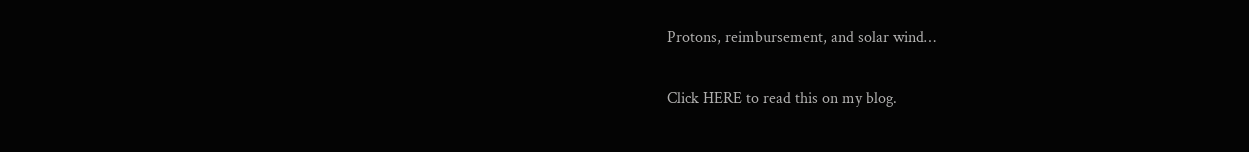Protons, reimbursement, and solar wind…

Click HERE to read this on my blog.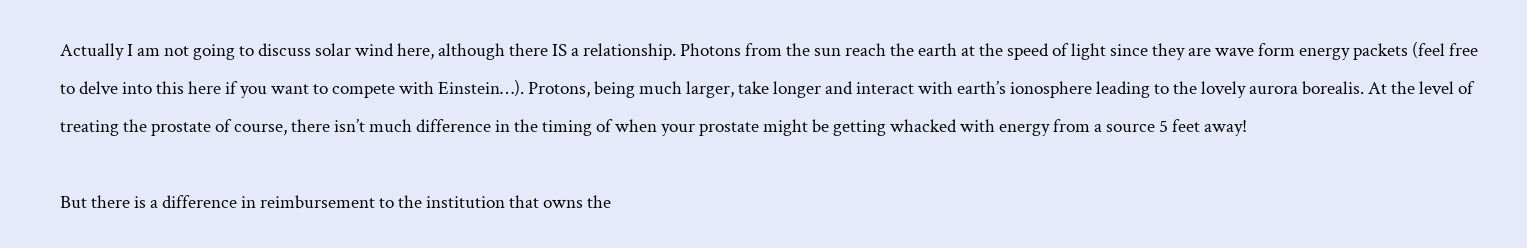Actually I am not going to discuss solar wind here, although there IS a relationship. Photons from the sun reach the earth at the speed of light since they are wave form energy packets (feel free to delve into this here if you want to compete with Einstein…). Protons, being much larger, take longer and interact with earth’s ionosphere leading to the lovely aurora borealis. At the level of treating the prostate of course, there isn’t much difference in the timing of when your prostate might be getting whacked with energy from a source 5 feet away!

But there is a difference in reimbursement to the institution that owns the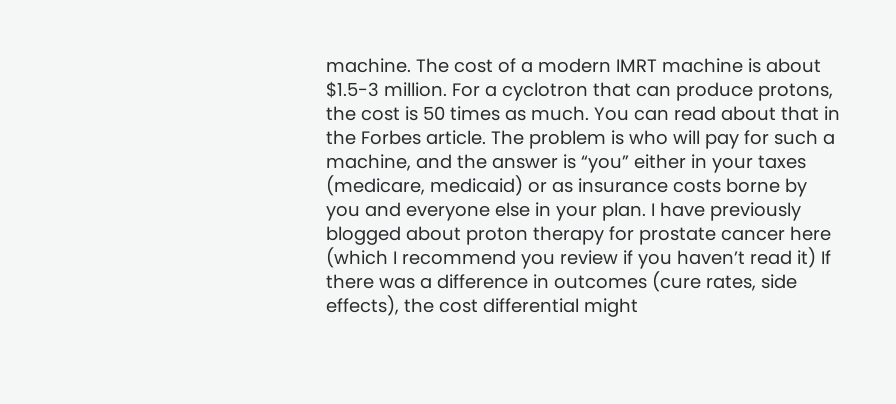machine. The cost of a modern IMRT machine is about $1.5-3 million. For a cyclotron that can produce protons, the cost is 50 times as much. You can read about that in the Forbes article. The problem is who will pay for such a machine, and the answer is “you” either in your taxes (medicare, medicaid) or as insurance costs borne by you and everyone else in your plan. I have previously blogged about proton therapy for prostate cancer here (which I recommend you review if you haven’t read it) If there was a difference in outcomes (cure rates, side effects), the cost differential might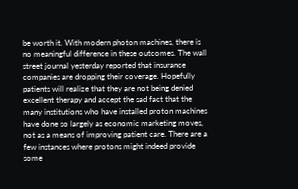be worth it. With modern photon machines, there is no meaningful difference in these outcomes. The wall street journal yesterday reported that insurance companies are dropping their coverage. Hopefully patients will realize that they are not being denied excellent therapy and accept the sad fact that the many institutions who have installed proton machines have done so largely as economic marketing moves, not as a means of improving patient care. There are a few instances where protons might indeed provide some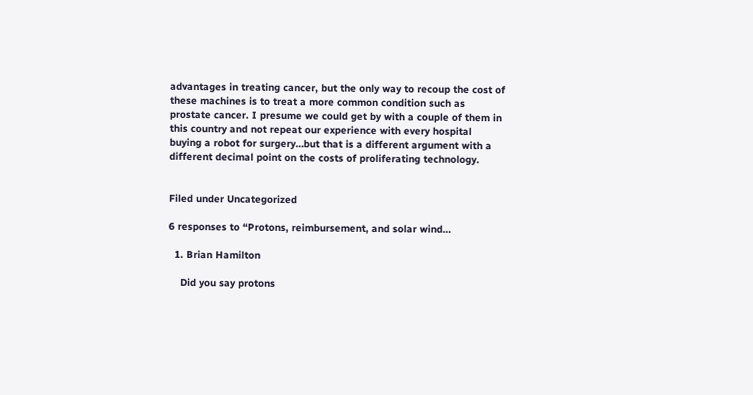advantages in treating cancer, but the only way to recoup the cost of these machines is to treat a more common condition such as prostate cancer. I presume we could get by with a couple of them in this country and not repeat our experience with every hospital buying a robot for surgery…but that is a different argument with a different decimal point on the costs of proliferating technology.


Filed under Uncategorized

6 responses to “Protons, reimbursement, and solar wind…

  1. Brian Hamilton

    Did you say protons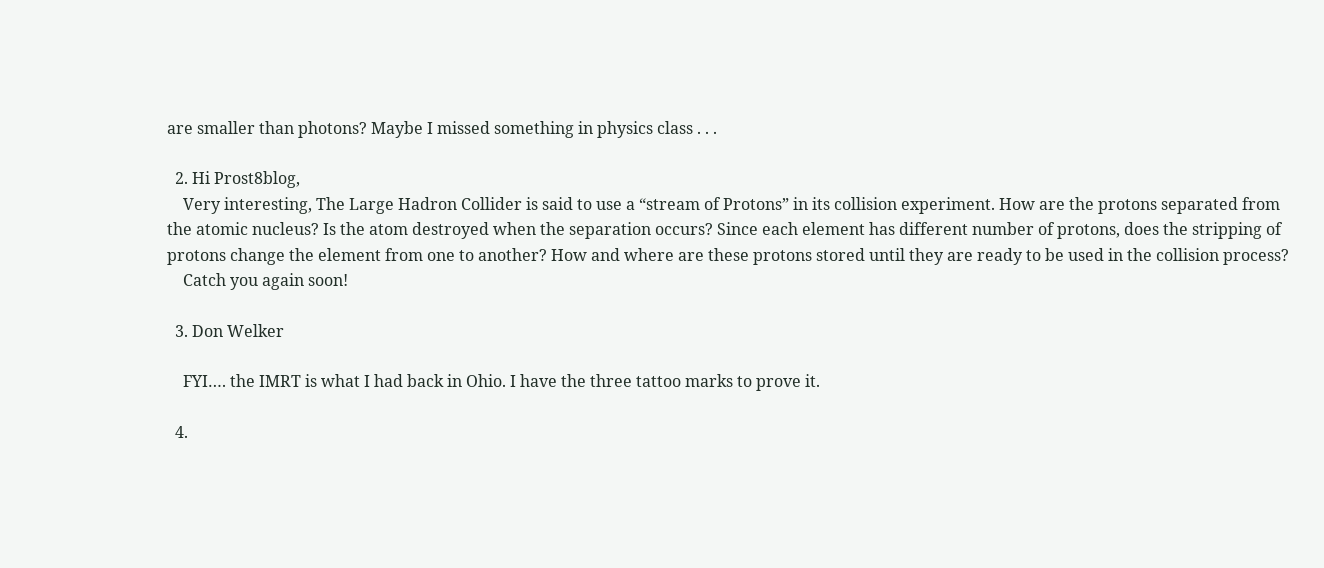are smaller than photons? Maybe I missed something in physics class . . .

  2. Hi Prost8blog,
    Very interesting, The Large Hadron Collider is said to use a “stream of Protons” in its collision experiment. How are the protons separated from the atomic nucleus? Is the atom destroyed when the separation occurs? Since each element has different number of protons, does the stripping of protons change the element from one to another? How and where are these protons stored until they are ready to be used in the collision process?
    Catch you again soon!

  3. Don Welker

    FYI…. the IMRT is what I had back in Ohio. I have the three tattoo marks to prove it.

  4.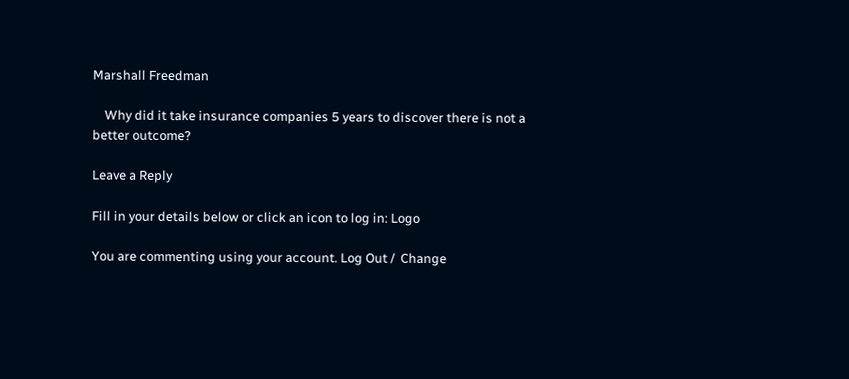Marshall Freedman

    Why did it take insurance companies 5 years to discover there is not a better outcome?

Leave a Reply

Fill in your details below or click an icon to log in: Logo

You are commenting using your account. Log Out /  Change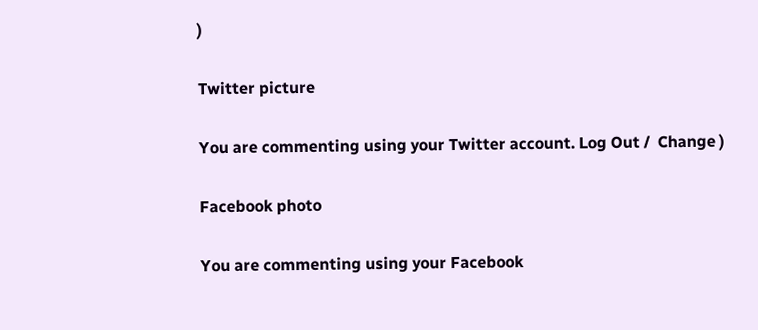)

Twitter picture

You are commenting using your Twitter account. Log Out /  Change )

Facebook photo

You are commenting using your Facebook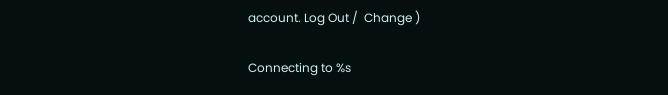account. Log Out /  Change )

Connecting to %s